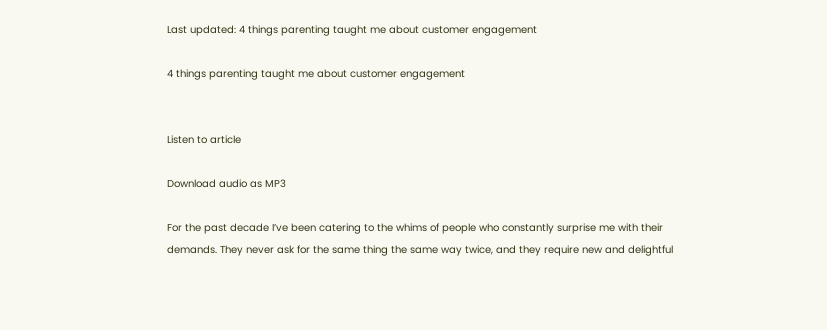Last updated: 4 things parenting taught me about customer engagement

4 things parenting taught me about customer engagement


Listen to article

Download audio as MP3

For the past decade I’ve been catering to the whims of people who constantly surprise me with their demands. They never ask for the same thing the same way twice, and they require new and delightful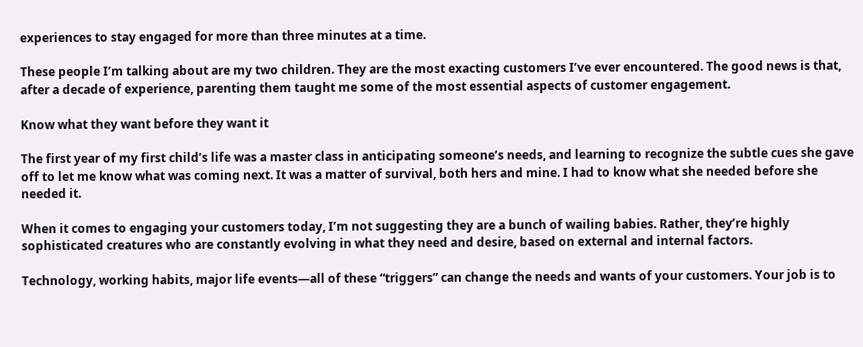experiences to stay engaged for more than three minutes at a time.

These people I’m talking about are my two children. They are the most exacting customers I’ve ever encountered. The good news is that, after a decade of experience, parenting them taught me some of the most essential aspects of customer engagement.

Know what they want before they want it

The first year of my first child’s life was a master class in anticipating someone’s needs, and learning to recognize the subtle cues she gave off to let me know what was coming next. It was a matter of survival, both hers and mine. I had to know what she needed before she needed it.

When it comes to engaging your customers today, I’m not suggesting they are a bunch of wailing babies. Rather, they’re highly sophisticated creatures who are constantly evolving in what they need and desire, based on external and internal factors.

Technology, working habits, major life events—all of these “triggers” can change the needs and wants of your customers. Your job is to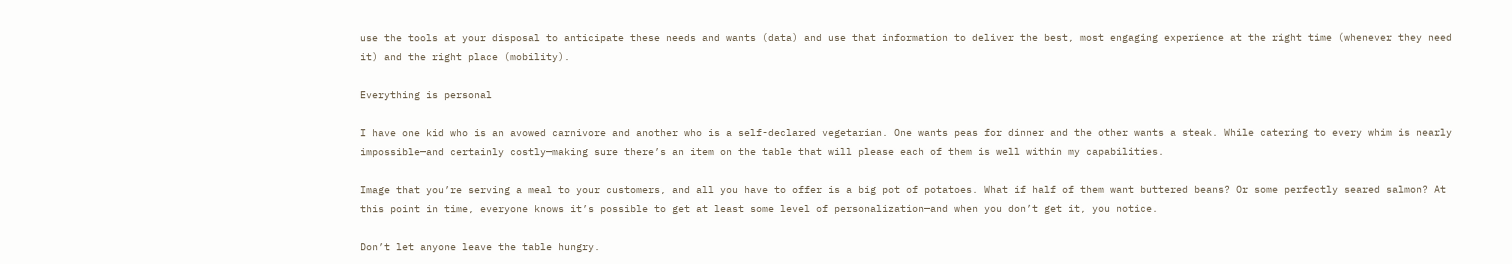use the tools at your disposal to anticipate these needs and wants (data) and use that information to deliver the best, most engaging experience at the right time (whenever they need it) and the right place (mobility).

Everything is personal

I have one kid who is an avowed carnivore and another who is a self-declared vegetarian. One wants peas for dinner and the other wants a steak. While catering to every whim is nearly impossible—and certainly costly—making sure there’s an item on the table that will please each of them is well within my capabilities.

Image that you’re serving a meal to your customers, and all you have to offer is a big pot of potatoes. What if half of them want buttered beans? Or some perfectly seared salmon? At this point in time, everyone knows it’s possible to get at least some level of personalization—and when you don’t get it, you notice.

Don’t let anyone leave the table hungry.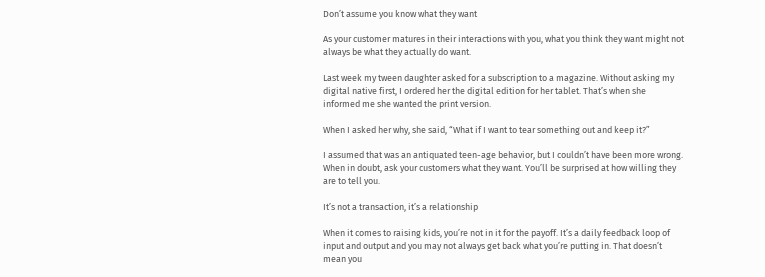Don’t assume you know what they want

As your customer matures in their interactions with you, what you think they want might not always be what they actually do want.

Last week my tween daughter asked for a subscription to a magazine. Without asking my digital native first, I ordered her the digital edition for her tablet. That’s when she informed me she wanted the print version.

When I asked her why, she said, “What if I want to tear something out and keep it?”

I assumed that was an antiquated teen-age behavior, but I couldn’t have been more wrong. When in doubt, ask your customers what they want. You’ll be surprised at how willing they are to tell you.

It’s not a transaction, it’s a relationship

When it comes to raising kids, you’re not in it for the payoff. It’s a daily feedback loop of input and output and you may not always get back what you’re putting in. That doesn’t mean you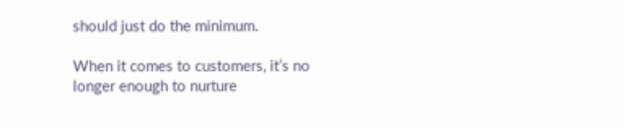should just do the minimum.

When it comes to customers, it’s no longer enough to nurture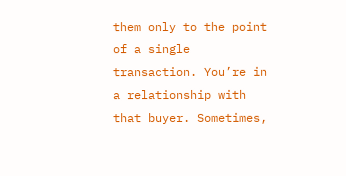them only to the point of a single transaction. You’re in a relationship with that buyer. Sometimes,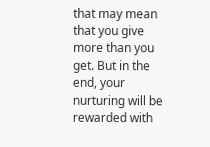that may mean that you give more than you get. But in the end, your nurturing will be rewarded with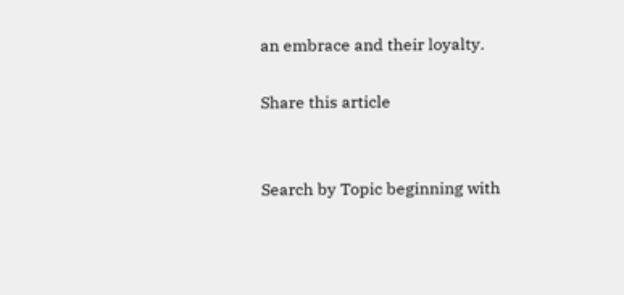an embrace and their loyalty.

Share this article


Search by Topic beginning with